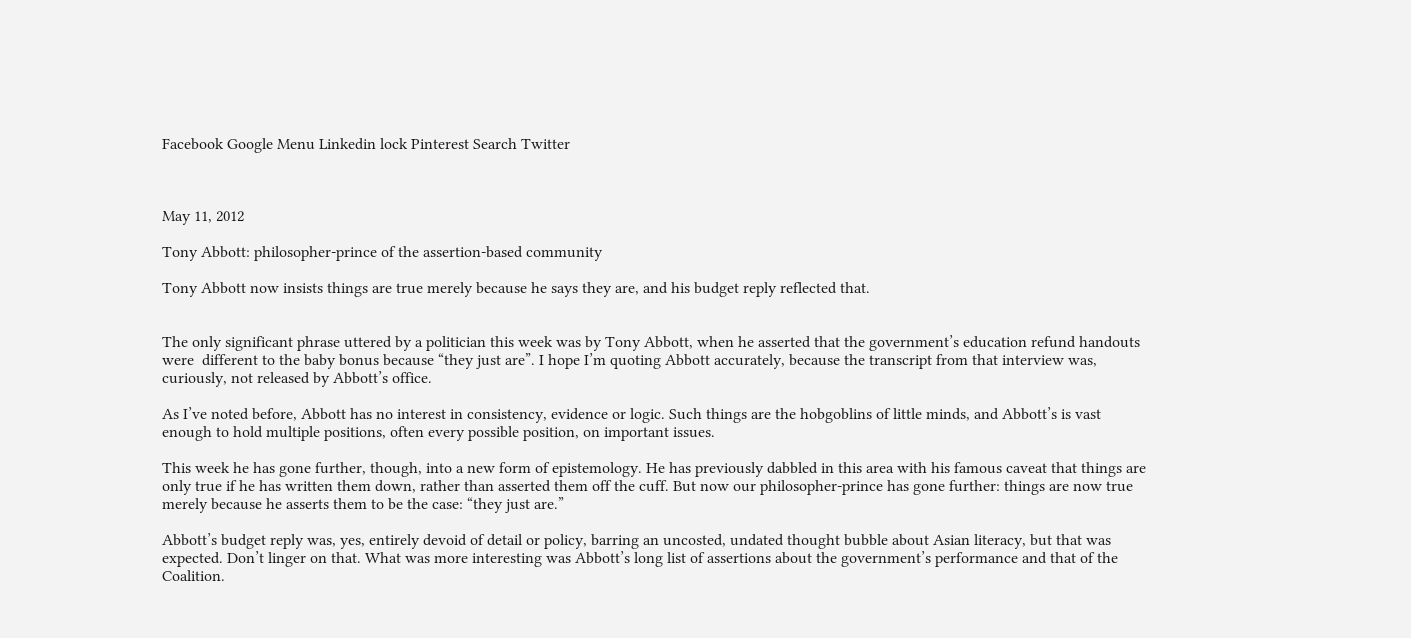Facebook Google Menu Linkedin lock Pinterest Search Twitter



May 11, 2012

Tony Abbott: philosopher-prince of the assertion-based community

Tony Abbott now insists things are true merely because he says they are, and his budget reply reflected that.


The only significant phrase uttered by a politician this week was by Tony Abbott, when he asserted that the government’s education refund handouts were  different to the baby bonus because “they just are”. I hope I’m quoting Abbott accurately, because the transcript from that interview was, curiously, not released by Abbott’s office.

As I’ve noted before, Abbott has no interest in consistency, evidence or logic. Such things are the hobgoblins of little minds, and Abbott’s is vast enough to hold multiple positions, often every possible position, on important issues.

This week he has gone further, though, into a new form of epistemology. He has previously dabbled in this area with his famous caveat that things are only true if he has written them down, rather than asserted them off the cuff. But now our philosopher-prince has gone further: things are now true merely because he asserts them to be the case: “they just are.”

Abbott’s budget reply was, yes, entirely devoid of detail or policy, barring an uncosted, undated thought bubble about Asian literacy, but that was expected. Don’t linger on that. What was more interesting was Abbott’s long list of assertions about the government’s performance and that of the Coalition.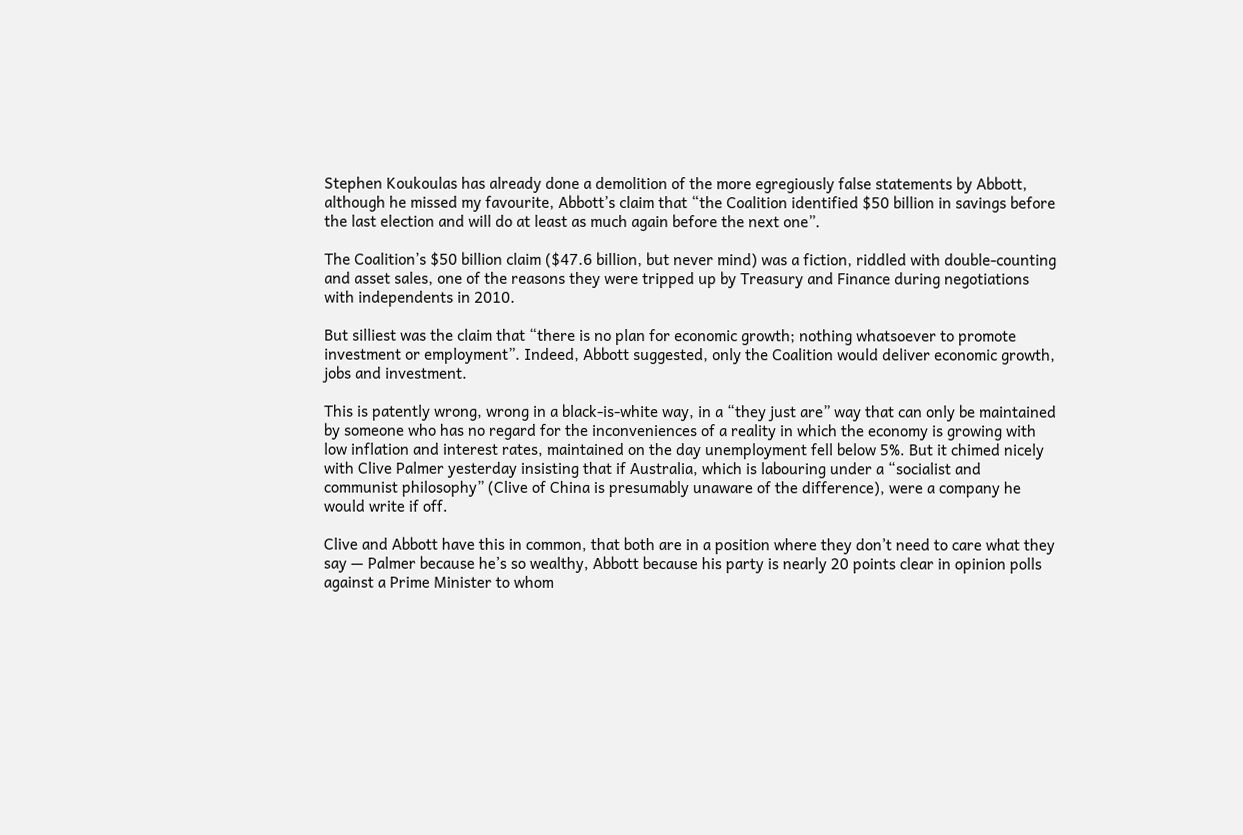Stephen Koukoulas has already done a demolition of the more egregiously false statements by Abbott, although he missed my favourite, Abbott’s claim that “the Coalition identified $50 billion in savings before the last election and will do at least as much again before the next one”.

The Coalition’s $50 billion claim ($47.6 billion, but never mind) was a fiction, riddled with double-counting and asset sales, one of the reasons they were tripped up by Treasury and Finance during negotiations with independents in 2010.

But silliest was the claim that “there is no plan for economic growth; nothing whatsoever to promote investment or employment”. Indeed, Abbott suggested, only the Coalition would deliver economic growth, jobs and investment.

This is patently wrong, wrong in a black-is-white way, in a “they just are” way that can only be maintained by someone who has no regard for the inconveniences of a reality in which the economy is growing with low inflation and interest rates, maintained on the day unemployment fell below 5%. But it chimed nicely with Clive Palmer yesterday insisting that if Australia, which is labouring under a “socialist and communist philosophy” (Clive of China is presumably unaware of the difference), were a company he would write if off.

Clive and Abbott have this in common, that both are in a position where they don’t need to care what they say — Palmer because he’s so wealthy, Abbott because his party is nearly 20 points clear in opinion polls against a Prime Minister to whom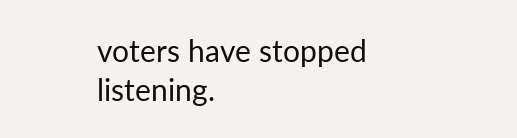voters have stopped listening.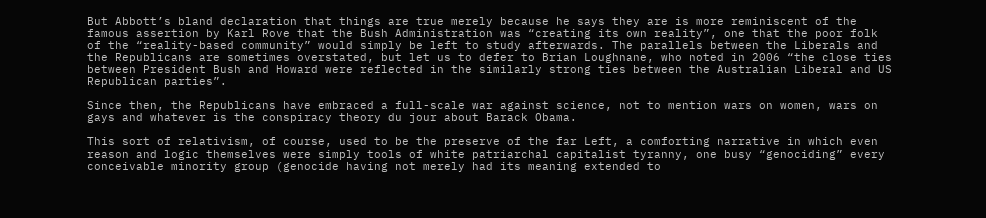But Abbott’s bland declaration that things are true merely because he says they are is more reminiscent of the famous assertion by Karl Rove that the Bush Administration was “creating its own reality”, one that the poor folk of the “reality-based community” would simply be left to study afterwards. The parallels between the Liberals and the Republicans are sometimes overstated, but let us to defer to Brian Loughnane, who noted in 2006 “the close ties between President Bush and Howard were reflected in the similarly strong ties between the Australian Liberal and US Republican parties”.

Since then, the Republicans have embraced a full-scale war against science, not to mention wars on women, wars on gays and whatever is the conspiracy theory du jour about Barack Obama.

This sort of relativism, of course, used to be the preserve of the far Left, a comforting narrative in which even reason and logic themselves were simply tools of white patriarchal capitalist tyranny, one busy “genociding” every conceivable minority group (genocide having not merely had its meaning extended to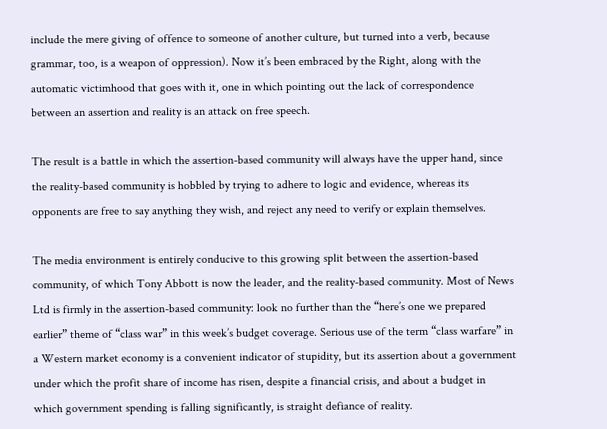include the mere giving of offence to someone of another culture, but turned into a verb, because grammar, too, is a weapon of oppression). Now it’s been embraced by the Right, along with the automatic victimhood that goes with it, one in which pointing out the lack of correspondence between an assertion and reality is an attack on free speech.

The result is a battle in which the assertion-based community will always have the upper hand, since the reality-based community is hobbled by trying to adhere to logic and evidence, whereas its opponents are free to say anything they wish, and reject any need to verify or explain themselves.

The media environment is entirely conducive to this growing split between the assertion-based community, of which Tony Abbott is now the leader, and the reality-based community. Most of News Ltd is firmly in the assertion-based community: look no further than the “here’s one we prepared earlier” theme of “class war” in this week’s budget coverage. Serious use of the term “class warfare” in a Western market economy is a convenient indicator of stupidity, but its assertion about a government under which the profit share of income has risen, despite a financial crisis, and about a budget in which government spending is falling significantly, is straight defiance of reality.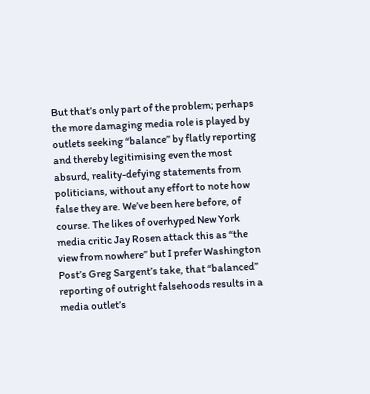But that’s only part of the problem; perhaps the more damaging media role is played by outlets seeking “balance” by flatly reporting and thereby legitimising even the most absurd, reality-defying statements from politicians, without any effort to note how false they are. We’ve been here before, of course. The likes of overhyped New York media critic Jay Rosen attack this as “the view from nowhere” but I prefer Washington Post’s Greg Sargent’s take, that “balanced” reporting of outright falsehoods results in a media outlet’s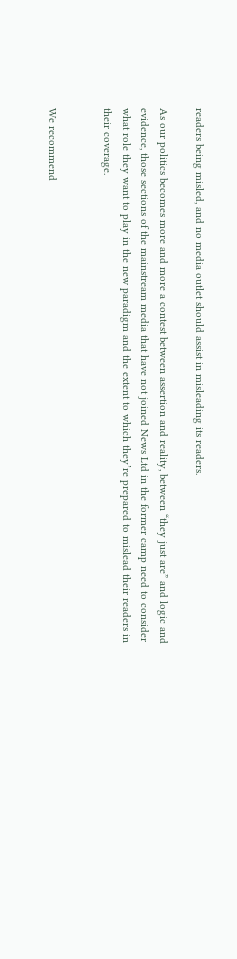readers being misled, and no media outlet should assist in misleading its readers.

As our politics becomes more and more a contest between assertion and reality, between “they just are” and logic and evidence, those sections of the mainstream media that have not joined News Ltd in the former camp need to consider what role they want to play in the new paradigm and the extent to which they’re prepared to mislead their readers in their coverage.


We recommend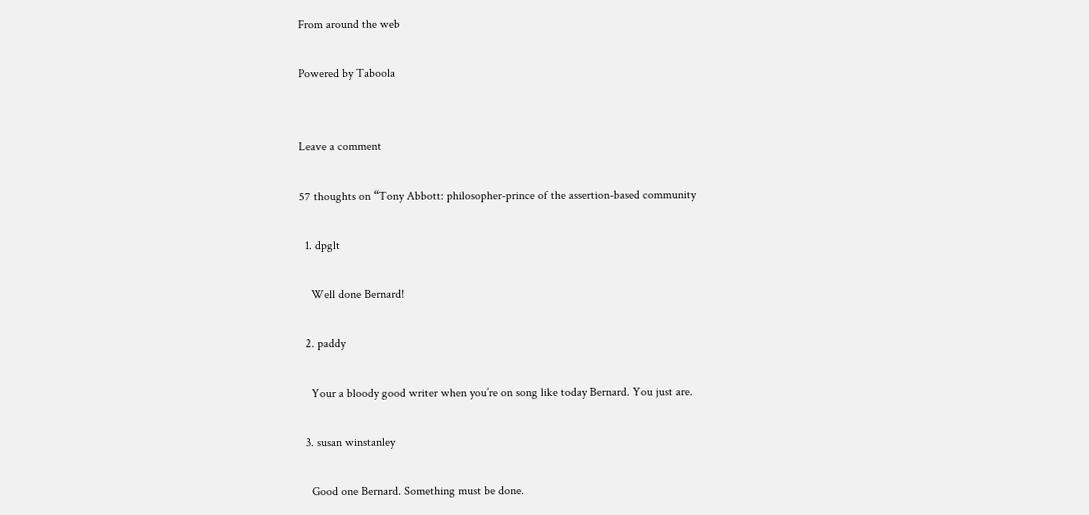From around the web

Powered by Taboola


Leave a comment

57 thoughts on “Tony Abbott: philosopher-prince of the assertion-based community

  1. dpglt

    Well done Bernard!

  2. paddy

    Your a bloody good writer when you’re on song like today Bernard. You just are.

  3. susan winstanley

    Good one Bernard. Something must be done.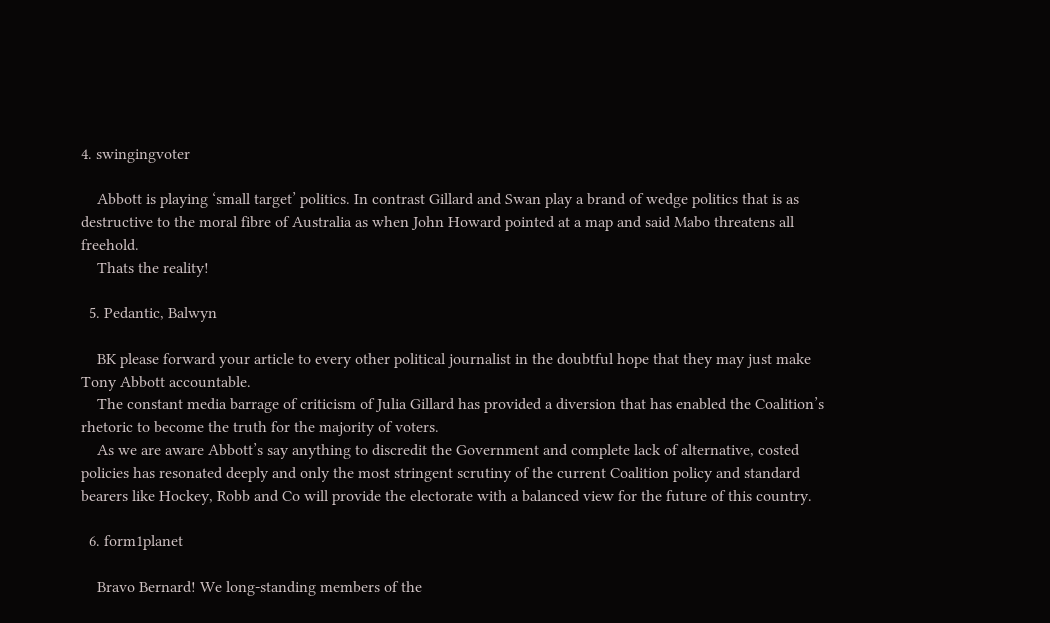4. swingingvoter

    Abbott is playing ‘small target’ politics. In contrast Gillard and Swan play a brand of wedge politics that is as destructive to the moral fibre of Australia as when John Howard pointed at a map and said Mabo threatens all freehold.
    Thats the reality!

  5. Pedantic, Balwyn

    BK please forward your article to every other political journalist in the doubtful hope that they may just make Tony Abbott accountable.
    The constant media barrage of criticism of Julia Gillard has provided a diversion that has enabled the Coalition’s rhetoric to become the truth for the majority of voters.
    As we are aware Abbott’s say anything to discredit the Government and complete lack of alternative, costed policies has resonated deeply and only the most stringent scrutiny of the current Coalition policy and standard bearers like Hockey, Robb and Co will provide the electorate with a balanced view for the future of this country.

  6. form1planet

    Bravo Bernard! We long-standing members of the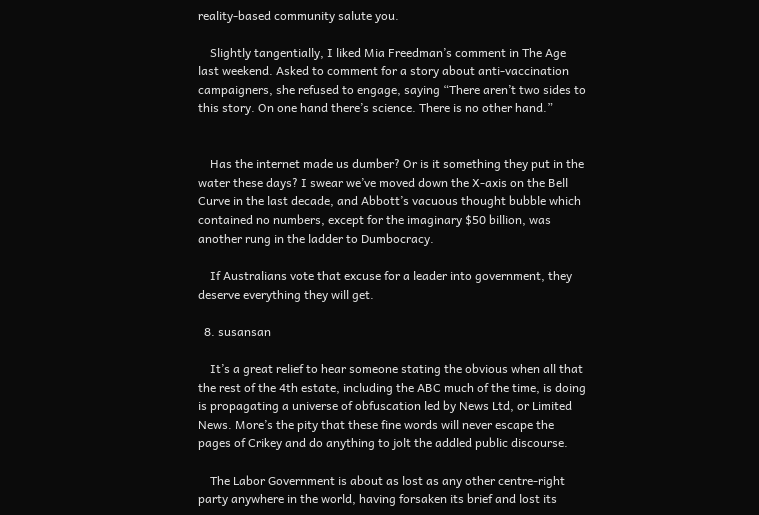reality-based community salute you.

    Slightly tangentially, I liked Mia Freedman’s comment in The Age last weekend. Asked to comment for a story about anti-vaccination campaigners, she refused to engage, saying “There aren’t two sides to this story. On one hand there’s science. There is no other hand.”


    Has the internet made us dumber? Or is it something they put in the water these days? I swear we’ve moved down the X-axis on the Bell Curve in the last decade, and Abbott’s vacuous thought bubble which contained no numbers, except for the imaginary $50 billion, was another rung in the ladder to Dumbocracy.

    If Australians vote that excuse for a leader into government, they deserve everything they will get.

  8. susansan

    It’s a great relief to hear someone stating the obvious when all that the rest of the 4th estate, including the ABC much of the time, is doing is propagating a universe of obfuscation led by News Ltd, or Limited News. More’s the pity that these fine words will never escape the pages of Crikey and do anything to jolt the addled public discourse.

    The Labor Government is about as lost as any other centre-right party anywhere in the world, having forsaken its brief and lost its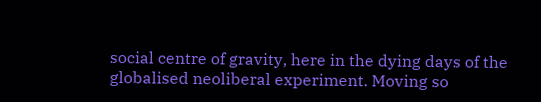social centre of gravity, here in the dying days of the globalised neoliberal experiment. Moving so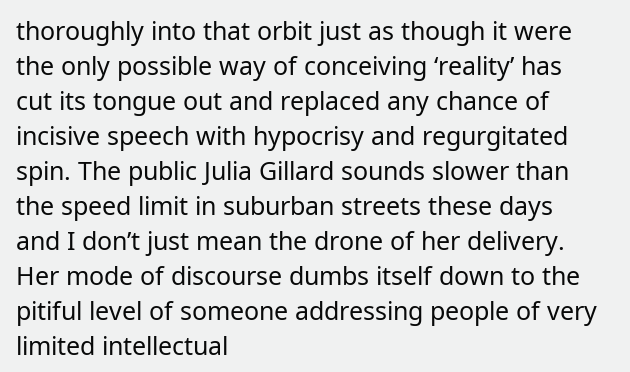thoroughly into that orbit just as though it were the only possible way of conceiving ‘reality’ has cut its tongue out and replaced any chance of incisive speech with hypocrisy and regurgitated spin. The public Julia Gillard sounds slower than the speed limit in suburban streets these days and I don’t just mean the drone of her delivery. Her mode of discourse dumbs itself down to the pitiful level of someone addressing people of very limited intellectual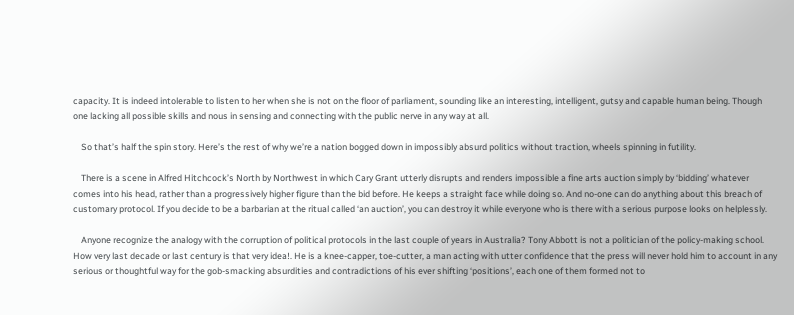capacity. It is indeed intolerable to listen to her when she is not on the floor of parliament, sounding like an interesting, intelligent, gutsy and capable human being. Though one lacking all possible skills and nous in sensing and connecting with the public nerve in any way at all.

    So that’s half the spin story. Here’s the rest of why we’re a nation bogged down in impossibly absurd politics without traction, wheels spinning in futility.

    There is a scene in Alfred Hitchcock’s North by Northwest in which Cary Grant utterly disrupts and renders impossible a fine arts auction simply by ‘bidding’ whatever comes into his head, rather than a progressively higher figure than the bid before. He keeps a straight face while doing so. And no-one can do anything about this breach of customary protocol. If you decide to be a barbarian at the ritual called ‘an auction’, you can destroy it while everyone who is there with a serious purpose looks on helplessly.

    Anyone recognize the analogy with the corruption of political protocols in the last couple of years in Australia? Tony Abbott is not a politician of the policy-making school. How very last decade or last century is that very idea!. He is a knee-capper, toe-cutter, a man acting with utter confidence that the press will never hold him to account in any serious or thoughtful way for the gob-smacking absurdities and contradictions of his ever shifting ‘positions’, each one of them formed not to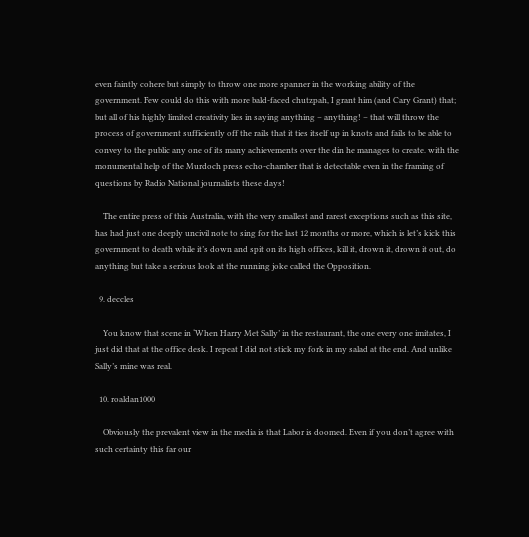even faintly cohere but simply to throw one more spanner in the working ability of the government. Few could do this with more bald-faced chutzpah, I grant him (and Cary Grant) that; but all of his highly limited creativity lies in saying anything – anything! – that will throw the process of government sufficiently off the rails that it ties itself up in knots and fails to be able to convey to the public any one of its many achievements over the din he manages to create. with the monumental help of the Murdoch press echo-chamber that is detectable even in the framing of questions by Radio National journalists these days!

    The entire press of this Australia, with the very smallest and rarest exceptions such as this site, has had just one deeply uncivil note to sing for the last 12 months or more, which is let’s kick this government to death while it’s down and spit on its high offices, kill it, drown it, drown it out, do anything but take a serious look at the running joke called the Opposition.

  9. deccles

    You know that scene in ‘When Harry Met Sally’ in the restaurant, the one every one imitates, I just did that at the office desk. I repeat I did not stick my fork in my salad at the end. And unlike Sally’s mine was real.

  10. roaldan1000

    Obviously the prevalent view in the media is that Labor is doomed. Even if you don’t agree with such certainty this far our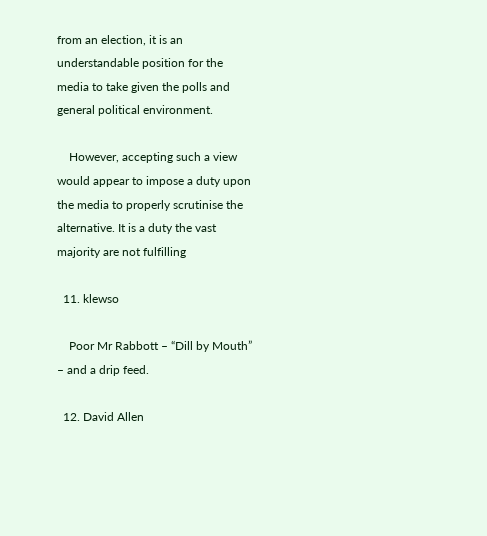from an election, it is an understandable position for the media to take given the polls and general political environment.

    However, accepting such a view would appear to impose a duty upon the media to properly scrutinise the alternative. It is a duty the vast majority are not fulfilling

  11. klewso

    Poor Mr Rabbott – “Dill by Mouth” – and a drip feed.

  12. David Allen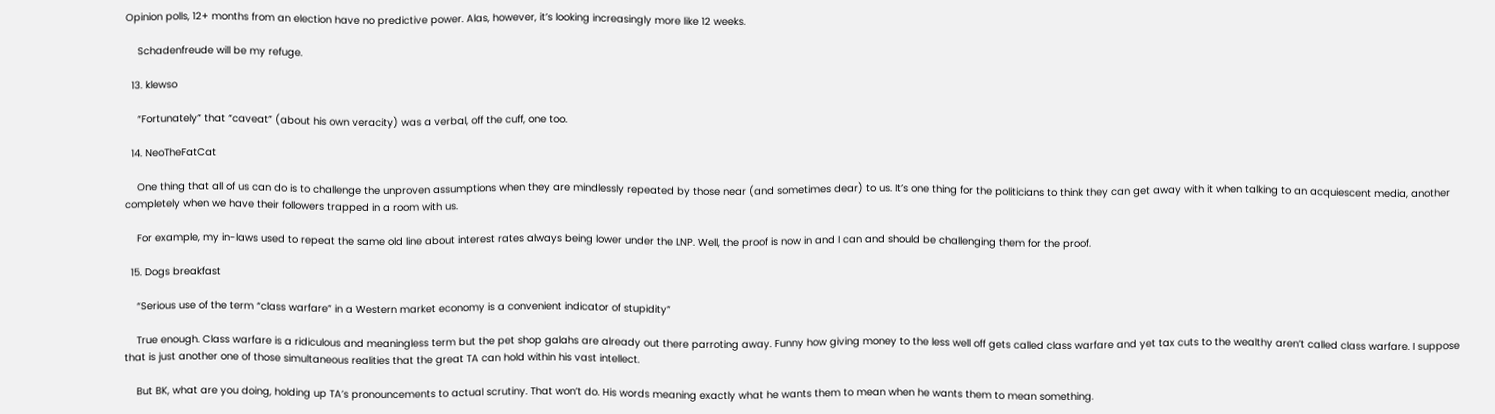Opinion polls, 12+ months from an election have no predictive power. Alas, however, it’s looking increasingly more like 12 weeks.

    Schadenfreude will be my refuge.

  13. klewso

    “Fortunately” that “caveat” (about his own veracity) was a verbal, off the cuff, one too.

  14. NeoTheFatCat

    One thing that all of us can do is to challenge the unproven assumptions when they are mindlessly repeated by those near (and sometimes dear) to us. It’s one thing for the politicians to think they can get away with it when talking to an acquiescent media, another completely when we have their followers trapped in a room with us.

    For example, my in-laws used to repeat the same old line about interest rates always being lower under the LNP. Well, the proof is now in and I can and should be challenging them for the proof.

  15. Dogs breakfast

    “Serious use of the term “class warfare” in a Western market economy is a convenient indicator of stupidity”

    True enough. Class warfare is a ridiculous and meaningless term but the pet shop galahs are already out there parroting away. Funny how giving money to the less well off gets called class warfare and yet tax cuts to the wealthy aren’t called class warfare. I suppose that is just another one of those simultaneous realities that the great TA can hold within his vast intellect.

    But BK, what are you doing, holding up TA’s pronouncements to actual scrutiny. That won’t do. His words meaning exactly what he wants them to mean when he wants them to mean something.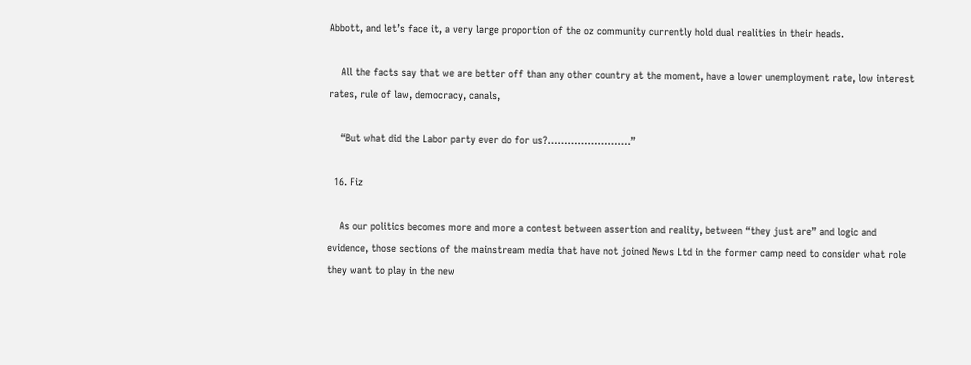Abbott, and let’s face it, a very large proportion of the oz community currently hold dual realities in their heads.

    All the facts say that we are better off than any other country at the moment, have a lower unemployment rate, low interest rates, rule of law, democracy, canals,

    “But what did the Labor party ever do for us?…………………….”

  16. Fiz

    As our politics becomes more and more a contest between assertion and reality, between “they just are” and logic and evidence, those sections of the mainstream media that have not joined News Ltd in the former camp need to consider what role they want to play in the new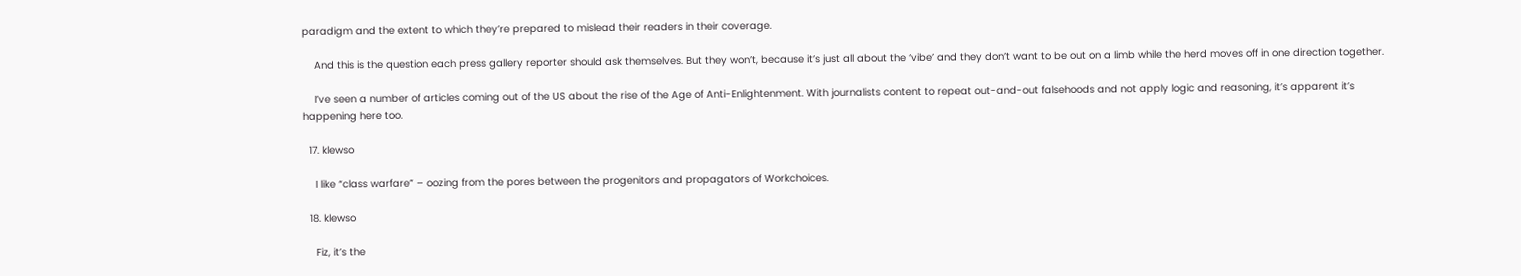paradigm and the extent to which they’re prepared to mislead their readers in their coverage.

    And this is the question each press gallery reporter should ask themselves. But they won’t, because it’s just all about the ‘vibe’ and they don’t want to be out on a limb while the herd moves off in one direction together.

    I’ve seen a number of articles coming out of the US about the rise of the Age of Anti-Enlightenment. With journalists content to repeat out-and-out falsehoods and not apply logic and reasoning, it’s apparent it’s happening here too.

  17. klewso

    I like “class warfare” – oozing from the pores between the progenitors and propagators of Workchoices.

  18. klewso

    Fiz, it’s the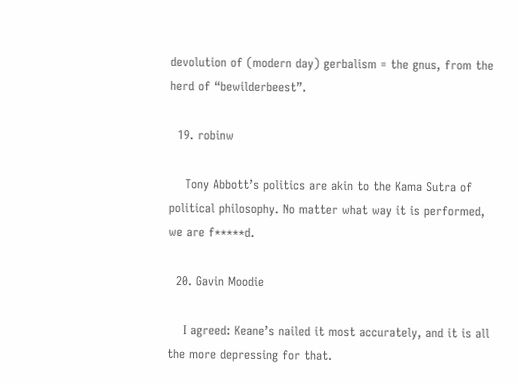devolution of (modern day) gerbalism = the gnus, from the herd of “bewilderbeest”.

  19. robinw

    Tony Abbott’s politics are akin to the Kama Sutra of political philosophy. No matter what way it is performed, we are f*****d.

  20. Gavin Moodie

    I agreed: Keane’s nailed it most accurately, and it is all the more depressing for that.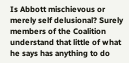Is Abbott mischievous or merely self delusional? Surely members of the Coalition understand that little of what he says has anything to do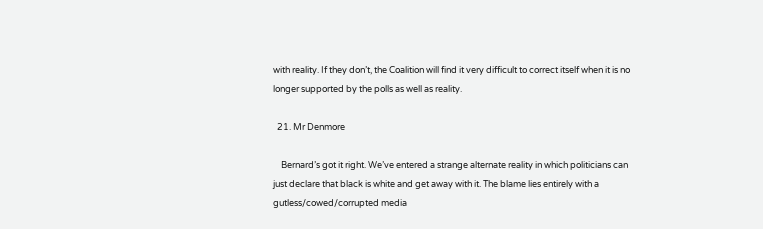with reality. If they don’t, the Coalition will find it very difficult to correct itself when it is no longer supported by the polls as well as reality.

  21. Mr Denmore

    Bernard’s got it right. We’ve entered a strange alternate reality in which politicians can just declare that black is white and get away with it. The blame lies entirely with a gutless/cowed/corrupted media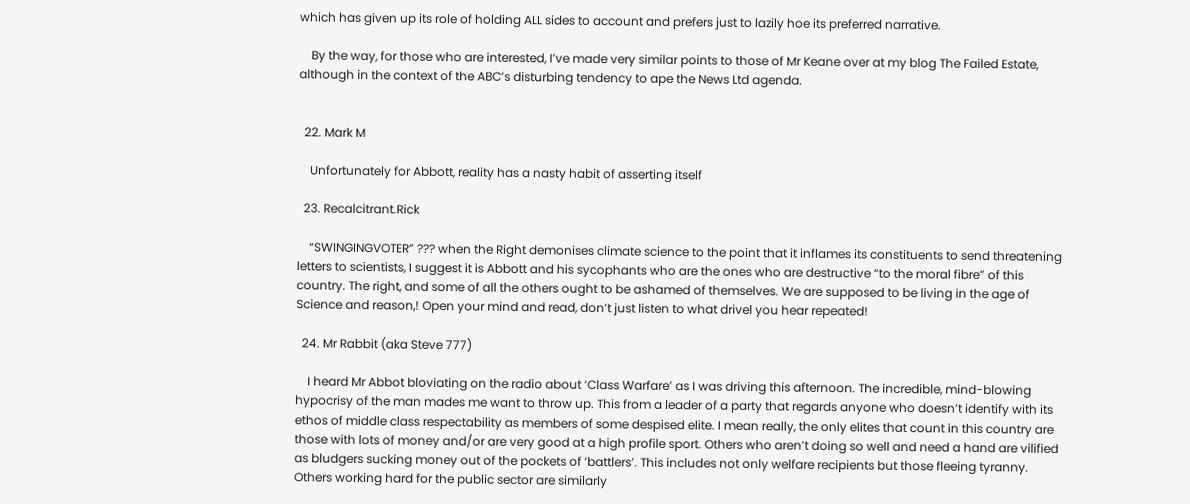which has given up its role of holding ALL sides to account and prefers just to lazily hoe its preferred narrative.

    By the way, for those who are interested, I’ve made very similar points to those of Mr Keane over at my blog The Failed Estate, although in the context of the ABC’s disturbing tendency to ape the News Ltd agenda.


  22. Mark M

    Unfortunately for Abbott, reality has a nasty habit of asserting itself

  23. Recalcitrant.Rick

    “SWINGINGVOTER” ??? when the Right demonises climate science to the point that it inflames its constituents to send threatening letters to scientists, I suggest it is Abbott and his sycophants who are the ones who are destructive “to the moral fibre” of this country. The right, and some of all the others ought to be ashamed of themselves. We are supposed to be living in the age of Science and reason,! Open your mind and read, don’t just listen to what drivel you hear repeated!

  24. Mr Rabbit (aka Steve 777)

    I heard Mr Abbot bloviating on the radio about ‘Class Warfare’ as I was driving this afternoon. The incredible, mind-blowing hypocrisy of the man mades me want to throw up. This from a leader of a party that regards anyone who doesn’t identify with its ethos of middle class respectability as members of some despised elite. I mean really, the only elites that count in this country are those with lots of money and/or are very good at a high profile sport. Others who aren’t doing so well and need a hand are vilified as bludgers sucking money out of the pockets of ‘battlers’. This includes not only welfare recipients but those fleeing tyranny. Others working hard for the public sector are similarly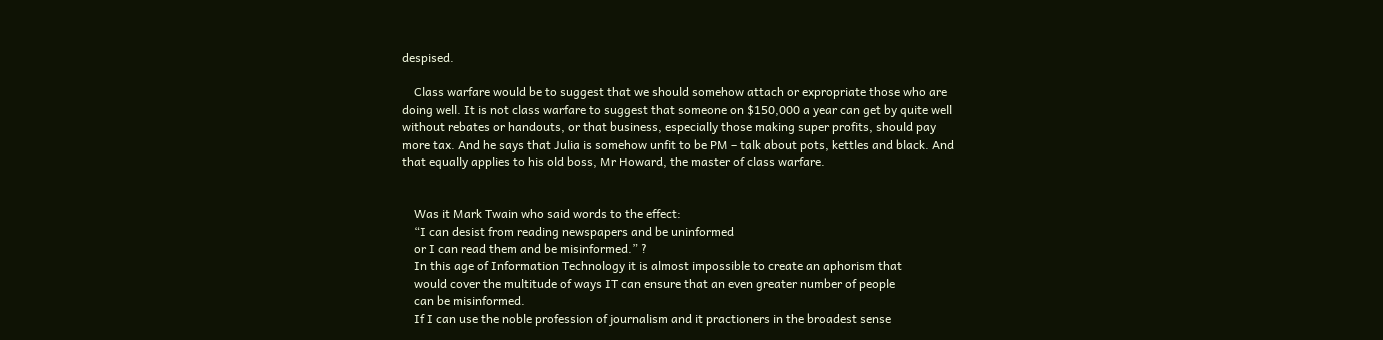despised.

    Class warfare would be to suggest that we should somehow attach or expropriate those who are doing well. It is not class warfare to suggest that someone on $150,000 a year can get by quite well without rebates or handouts, or that business, especially those making super profits, should pay more tax. And he says that Julia is somehow unfit to be PM – talk about pots, kettles and black. And that equally applies to his old boss, Mr Howard, the master of class warfare.


    Was it Mark Twain who said words to the effect:
    “I can desist from reading newspapers and be uninformed
    or I can read them and be misinformed.” ?
    In this age of Information Technology it is almost impossible to create an aphorism that
    would cover the multitude of ways IT can ensure that an even greater number of people
    can be misinformed.
    If I can use the noble profession of journalism and it practioners in the broadest sense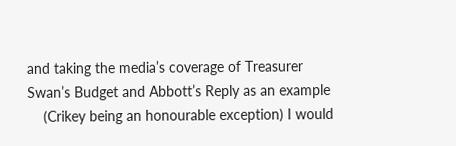and taking the media’s coverage of Treasurer Swan’s Budget and Abbott’s Reply as an example
    (Crikey being an honourable exception) I would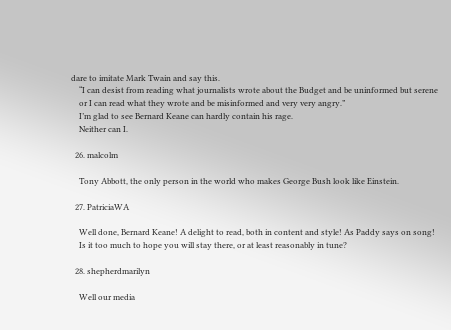dare to imitate Mark Twain and say this.
    “I can desist from reading what journalists wrote about the Budget and be uninformed but serene
    or I can read what they wrote and be misinformed and very very angry.”
    I’m glad to see Bernard Keane can hardly contain his rage.
    Neither can I.

  26. malcolm

    Tony Abbott, the only person in the world who makes George Bush look like Einstein.

  27. PatriciaWA

    Well done, Bernard Keane! A delight to read, both in content and style! As Paddy says on song!
    Is it too much to hope you will stay there, or at least reasonably in tune?

  28. shepherdmarilyn

    Well our media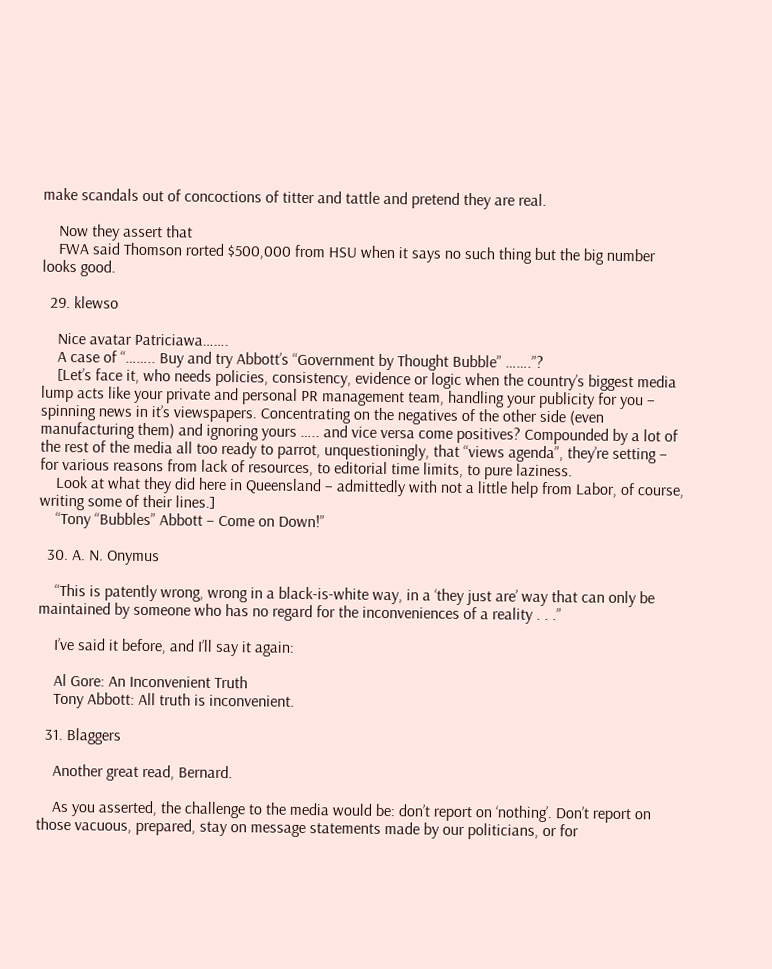make scandals out of concoctions of titter and tattle and pretend they are real.

    Now they assert that
    FWA said Thomson rorted $500,000 from HSU when it says no such thing but the big number looks good.

  29. klewso

    Nice avatar Patriciawa…….
    A case of “…….. Buy and try Abbott’s “Government by Thought Bubble” …….”?
    [Let’s face it, who needs policies, consistency, evidence or logic when the country’s biggest media lump acts like your private and personal PR management team, handling your publicity for you – spinning news in it’s viewspapers. Concentrating on the negatives of the other side (even manufacturing them) and ignoring yours ….. and vice versa come positives? Compounded by a lot of the rest of the media all too ready to parrot, unquestioningly, that “views agenda”, they’re setting – for various reasons from lack of resources, to editorial time limits, to pure laziness.
    Look at what they did here in Queensland – admittedly with not a little help from Labor, of course, writing some of their lines.]
    “Tony “Bubbles” Abbott – Come on Down!”

  30. A. N. Onymus

    “This is patently wrong, wrong in a black-is-white way, in a ‘they just are’ way that can only be maintained by someone who has no regard for the inconveniences of a reality . . .”

    I’ve said it before, and I’ll say it again:

    Al Gore: An Inconvenient Truth
    Tony Abbott: All truth is inconvenient.

  31. Blaggers

    Another great read, Bernard.

    As you asserted, the challenge to the media would be: don’t report on ‘nothing’. Don’t report on those vacuous, prepared, stay on message statements made by our politicians, or for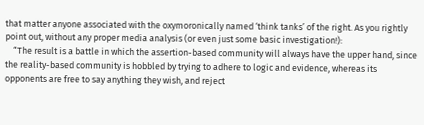that matter anyone associated with the oxymoronically named ‘think tanks’ of the right. As you rightly point out, without any proper media analysis (or even just some basic investigation!):
    “The result is a battle in which the assertion-based community will always have the upper hand, since the reality-based community is hobbled by trying to adhere to logic and evidence, whereas its opponents are free to say anything they wish, and reject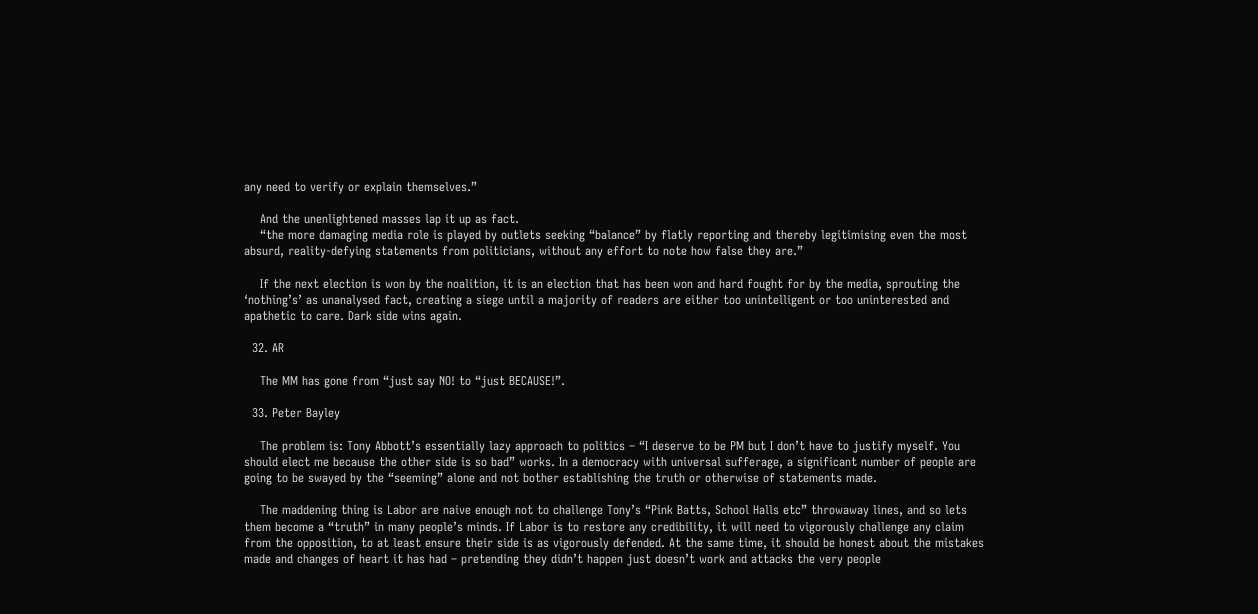any need to verify or explain themselves.”

    And the unenlightened masses lap it up as fact.
    “the more damaging media role is played by outlets seeking “balance” by flatly reporting and thereby legitimising even the most absurd, reality-defying statements from politicians, without any effort to note how false they are.”

    If the next election is won by the noalition, it is an election that has been won and hard fought for by the media, sprouting the ‘nothing’s’ as unanalysed fact, creating a siege until a majority of readers are either too unintelligent or too uninterested and apathetic to care. Dark side wins again.

  32. AR

    The MM has gone from “just say NO! to “just BECAUSE!”.

  33. Peter Bayley

    The problem is: Tony Abbott’s essentially lazy approach to politics – “I deserve to be PM but I don’t have to justify myself. You should elect me because the other side is so bad” works. In a democracy with universal sufferage, a significant number of people are going to be swayed by the “seeming” alone and not bother establishing the truth or otherwise of statements made.

    The maddening thing is Labor are naive enough not to challenge Tony’s “Pink Batts, School Halls etc” throwaway lines, and so lets them become a “truth” in many people’s minds. If Labor is to restore any credibility, it will need to vigorously challenge any claim from the opposition, to at least ensure their side is as vigorously defended. At the same time, it should be honest about the mistakes made and changes of heart it has had – pretending they didn’t happen just doesn’t work and attacks the very people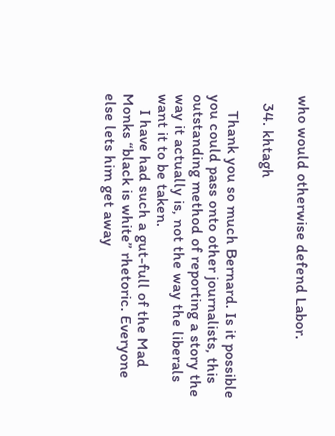who would otherwise defend Labor.

  34. khtagh

    Thank you so much Bernard. Is it possible you could pass onto other journalists, this outstanding method of reporting a story the way it actually is, not the way the liberals want it to be taken.
    I have had such a gut-full of the Mad Monks “black is white” rhetoric. Everyone else lets him get away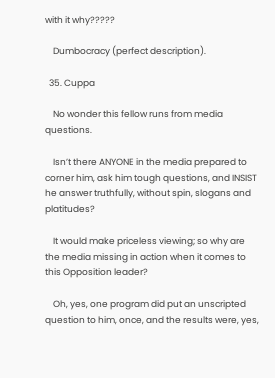with it why?????

    Dumbocracy (perfect description).

  35. Cuppa

    No wonder this fellow runs from media questions.

    Isn’t there ANYONE in the media prepared to corner him, ask him tough questions, and INSIST he answer truthfully, without spin, slogans and platitudes?

    It would make priceless viewing; so why are the media missing in action when it comes to this Opposition leader?

    Oh, yes, one program did put an unscripted question to him, once, and the results were, yes,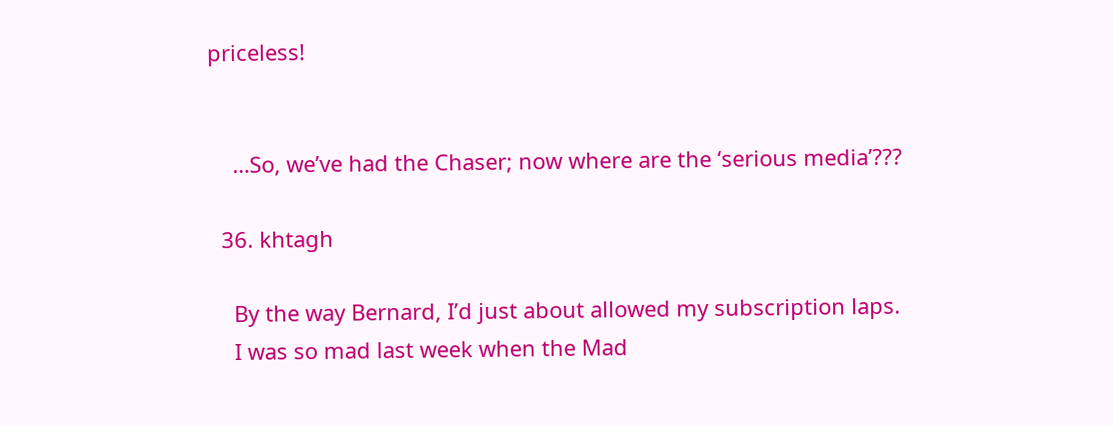priceless!


    …So, we’ve had the Chaser; now where are the ‘serious media’???

  36. khtagh

    By the way Bernard, I’d just about allowed my subscription laps.
    I was so mad last week when the Mad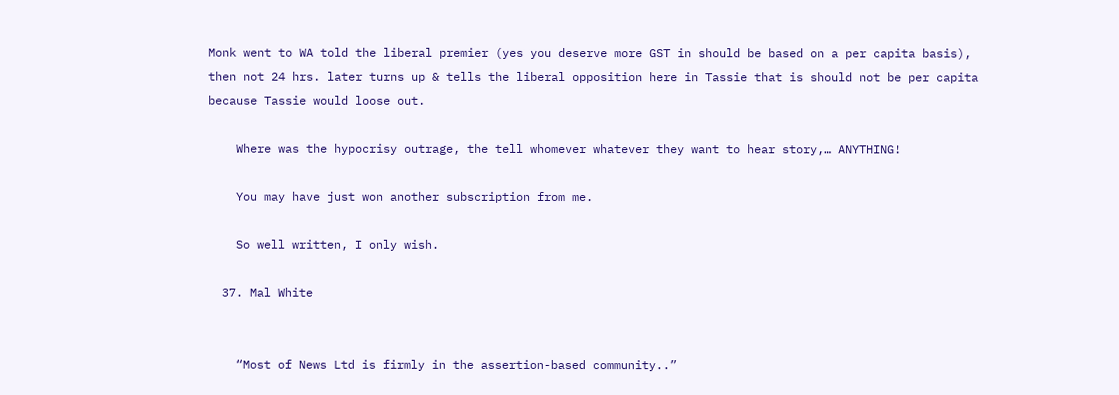Monk went to WA told the liberal premier (yes you deserve more GST in should be based on a per capita basis), then not 24 hrs. later turns up & tells the liberal opposition here in Tassie that is should not be per capita because Tassie would loose out.

    Where was the hypocrisy outrage, the tell whomever whatever they want to hear story,… ANYTHING!

    You may have just won another subscription from me.

    So well written, I only wish.

  37. Mal White


    “Most of News Ltd is firmly in the assertion-based community..”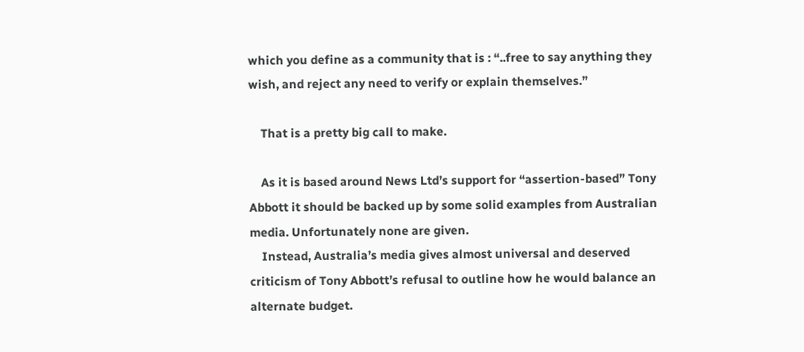which you define as a community that is : “..free to say anything they wish, and reject any need to verify or explain themselves.”

    That is a pretty big call to make.

    As it is based around News Ltd’s support for “assertion-based” Tony Abbott it should be backed up by some solid examples from Australian media. Unfortunately none are given.
    Instead, Australia’s media gives almost universal and deserved criticism of Tony Abbott’s refusal to outline how he would balance an alternate budget.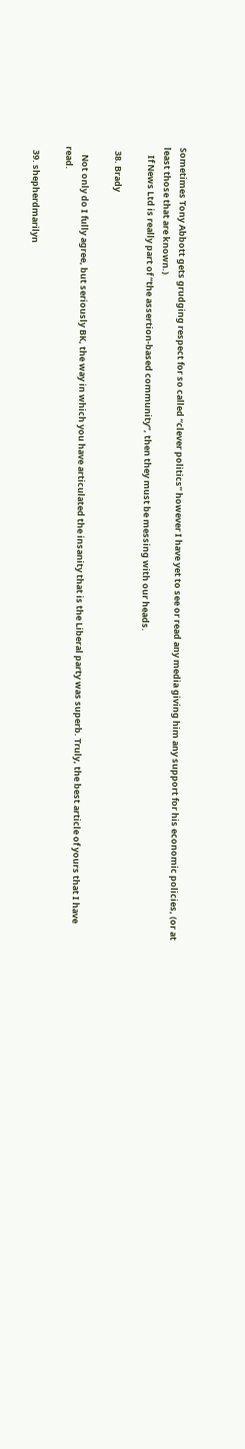Sometimes Tony Abbott gets grudging respect for so called “clever politics” however I have yet to see or read any media giving him any support for his economic policies, (or at least those that are known.)
    If News Ltd is really part of “the assertion-based community”, then they must be messing with our heads.

  38. Brady

    Not only do I fully agree, but seriously BK, the way in which you have articulated the insanity that is the Liberal party was superb. Truly, the best article of yours that I have read.

  39. shepherdmarilyn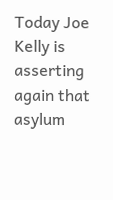Today Joe Kelly is asserting again that asylum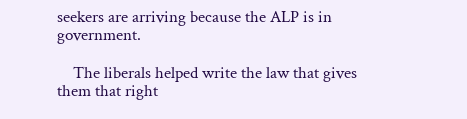seekers are arriving because the ALP is in government.

    The liberals helped write the law that gives them that right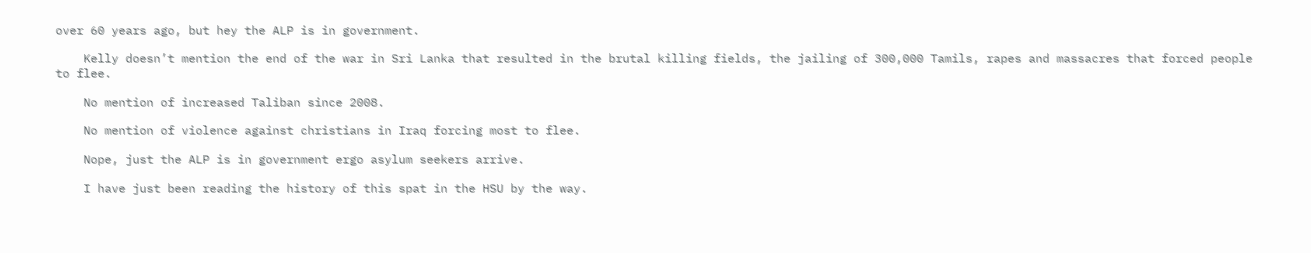over 60 years ago, but hey the ALP is in government.

    Kelly doesn’t mention the end of the war in Sri Lanka that resulted in the brutal killing fields, the jailing of 300,000 Tamils, rapes and massacres that forced people to flee.

    No mention of increased Taliban since 2008.

    No mention of violence against christians in Iraq forcing most to flee.

    Nope, just the ALP is in government ergo asylum seekers arrive.

    I have just been reading the history of this spat in the HSU by the way.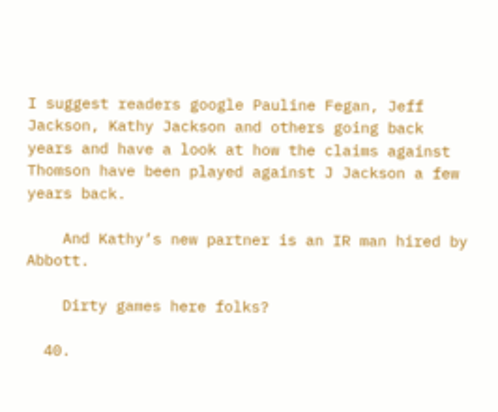I suggest readers google Pauline Fegan, Jeff Jackson, Kathy Jackson and others going back years and have a look at how the claims against Thomson have been played against J Jackson a few years back.

    And Kathy’s new partner is an IR man hired by Abbott.

    Dirty games here folks?

  40.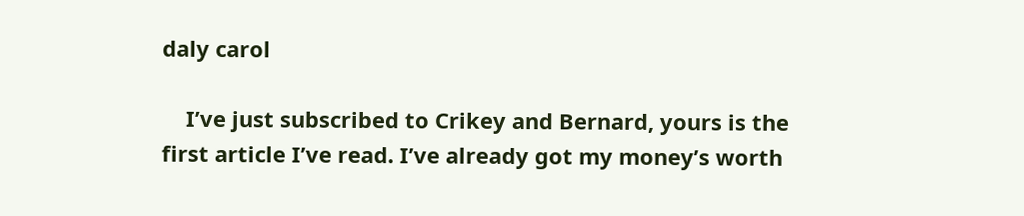daly carol

    I’ve just subscribed to Crikey and Bernard, yours is the first article I’ve read. I’ve already got my money’s worth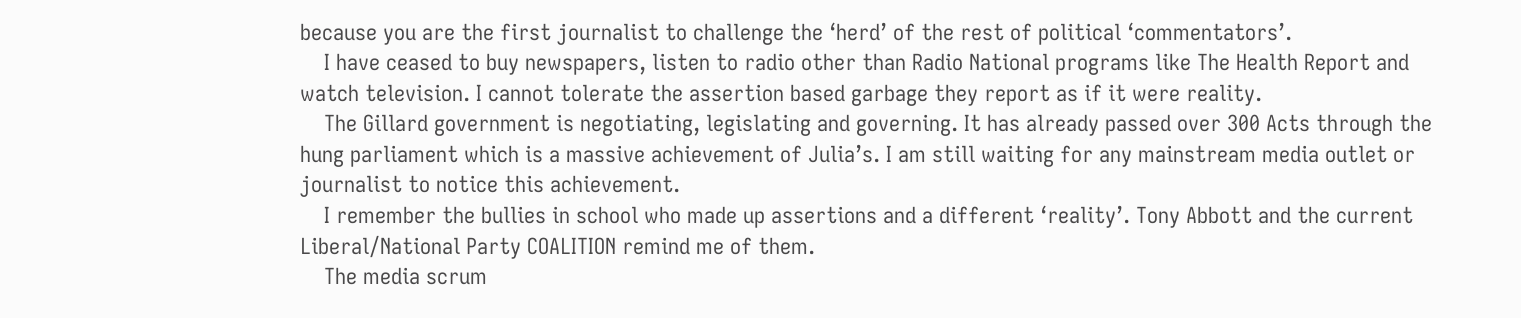because you are the first journalist to challenge the ‘herd’ of the rest of political ‘commentators’.
    I have ceased to buy newspapers, listen to radio other than Radio National programs like The Health Report and watch television. I cannot tolerate the assertion based garbage they report as if it were reality.
    The Gillard government is negotiating, legislating and governing. It has already passed over 300 Acts through the hung parliament which is a massive achievement of Julia’s. I am still waiting for any mainstream media outlet or journalist to notice this achievement.
    I remember the bullies in school who made up assertions and a different ‘reality’. Tony Abbott and the current Liberal/National Party COALITION remind me of them.
    The media scrum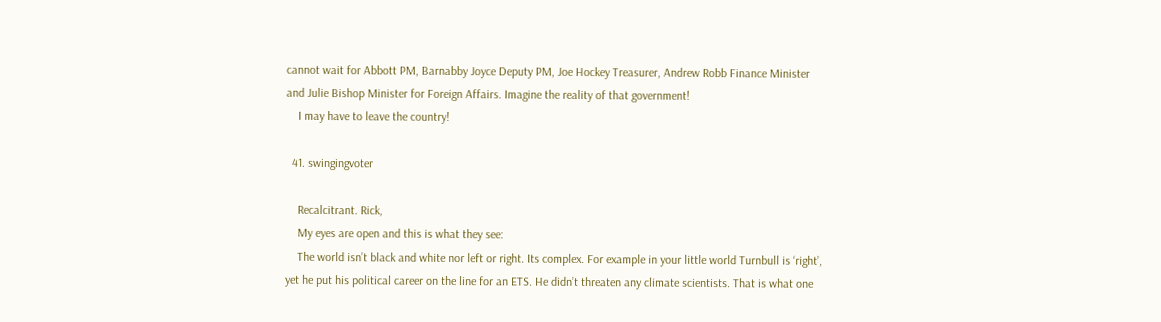cannot wait for Abbott PM, Barnabby Joyce Deputy PM, Joe Hockey Treasurer, Andrew Robb Finance Minister and Julie Bishop Minister for Foreign Affairs. Imagine the reality of that government!
    I may have to leave the country!

  41. swingingvoter

    Recalcitrant. Rick,
    My eyes are open and this is what they see:
    The world isn’t black and white nor left or right. Its complex. For example in your little world Turnbull is ‘right’, yet he put his political career on the line for an ETS. He didn’t threaten any climate scientists. That is what one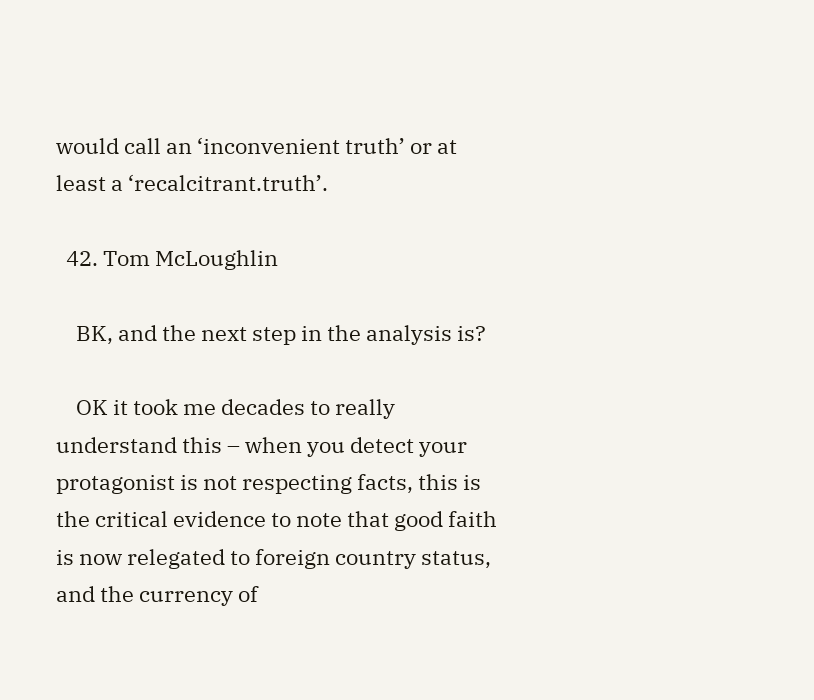would call an ‘inconvenient truth’ or at least a ‘recalcitrant.truth’.

  42. Tom McLoughlin

    BK, and the next step in the analysis is?

    OK it took me decades to really understand this – when you detect your protagonist is not respecting facts, this is the critical evidence to note that good faith is now relegated to foreign country status, and the currency of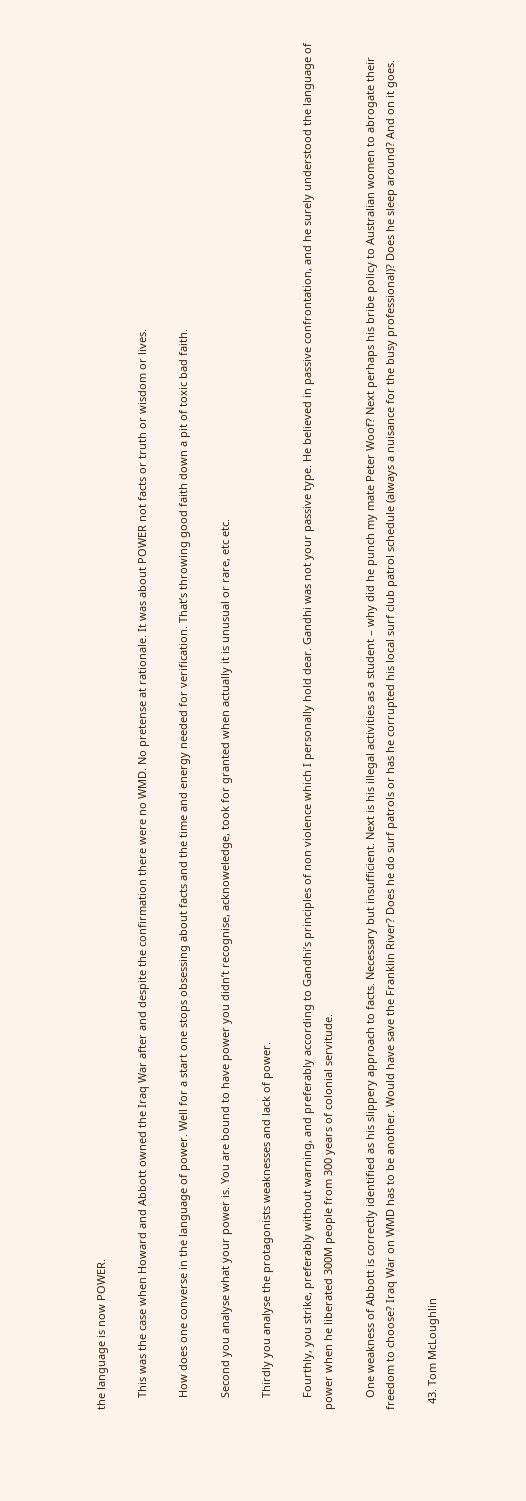the language is now POWER.

    This was the case when Howard and Abbott owned the Iraq War after and despite the confirmation there were no WMD. No pretense at rationale. It was about POWER not facts or truth or wisdom or lives.

    How does one converse in the language of power. Well for a start one stops obsessing about facts and the time and energy needed for verification. That’s throwing good faith down a pit of toxic bad faith.

    Second you analyse what your power is. You are bound to have power you didn’t recognise, acknoweledge, took for granted when actually it is unusual or rare, etc etc.

    Thirdly you analyse the protagonists weaknesses and lack of power.

    Fourthly, you strike, preferably without warning, and preferably according to Gandhi’s principles of non violence which I personally hold dear. Gandhi was not your passive type. He believed in passive confrontation, and he surely understood the language of power when he liberated 300M people from 300 years of colonial servitude.

    One weakness of Abbott is correctly identified as his slippery approach to facts. Necessary but insufficient. Next is his illegal activities as a student – why did he punch my mate Peter Woof? Next perhaps his bribe policy to Australian women to abrogate their freedom to choose? Iraq War on WMD has to be another. Would have save the Franklin River? Does he do surf patrols or has he corrupted his local surf club patrol schedule (always a nuisance for the busy professional)? Does he sleep around? And on it goes.

  43. Tom McLoughlin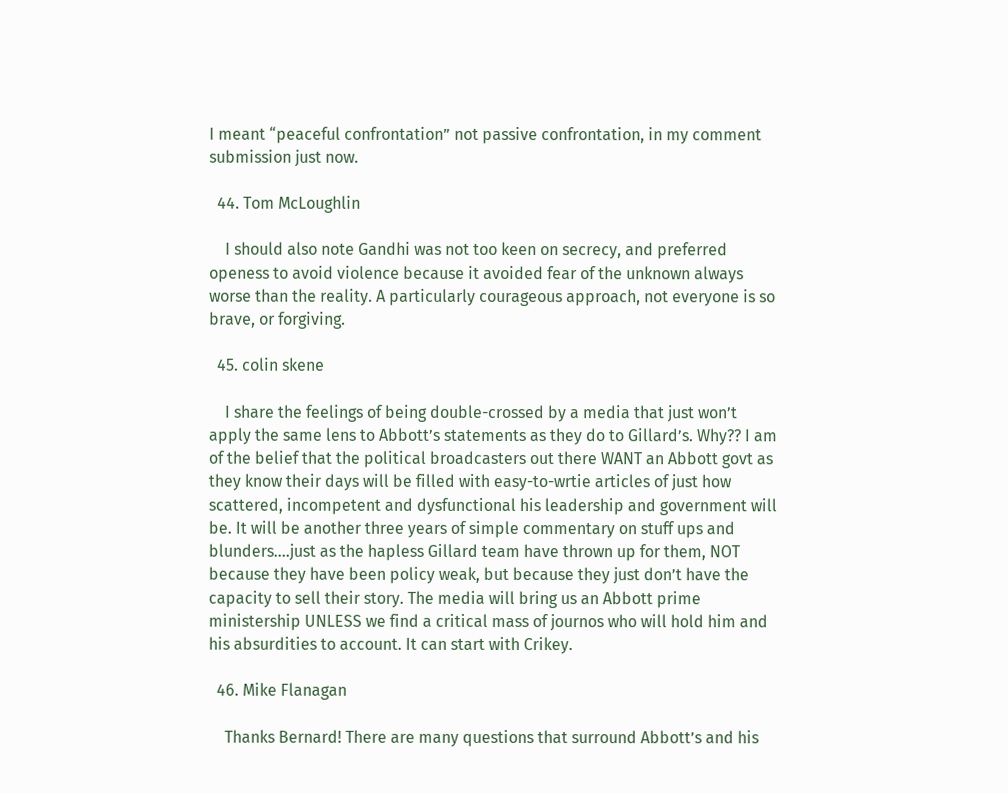I meant “peaceful confrontation” not passive confrontation, in my comment submission just now.

  44. Tom McLoughlin

    I should also note Gandhi was not too keen on secrecy, and preferred openess to avoid violence because it avoided fear of the unknown always worse than the reality. A particularly courageous approach, not everyone is so brave, or forgiving.

  45. colin skene

    I share the feelings of being double-crossed by a media that just won’t apply the same lens to Abbott’s statements as they do to Gillard’s. Why?? I am of the belief that the political broadcasters out there WANT an Abbott govt as they know their days will be filled with easy-to-wrtie articles of just how scattered, incompetent and dysfunctional his leadership and government will be. It will be another three years of simple commentary on stuff ups and blunders….just as the hapless Gillard team have thrown up for them, NOT because they have been policy weak, but because they just don’t have the capacity to sell their story. The media will bring us an Abbott prime ministership UNLESS we find a critical mass of journos who will hold him and his absurdities to account. It can start with Crikey.

  46. Mike Flanagan

    Thanks Bernard! There are many questions that surround Abbott’s and his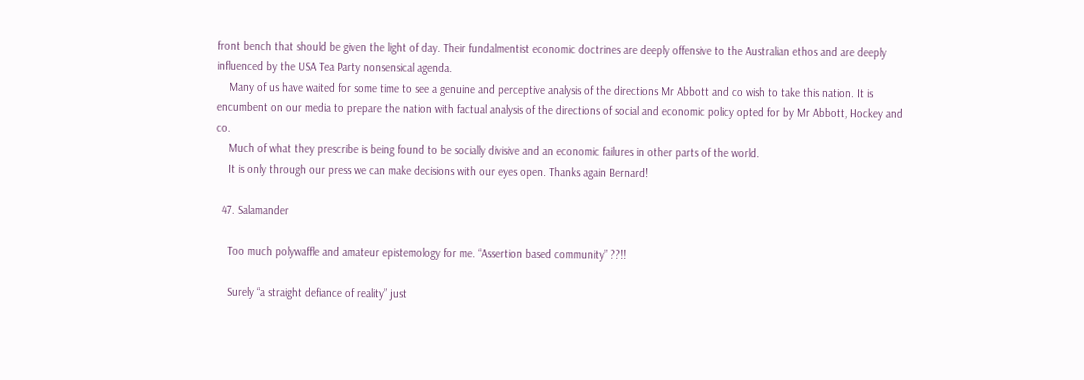front bench that should be given the light of day. Their fundalmentist economic doctrines are deeply offensive to the Australian ethos and are deeply influenced by the USA Tea Party nonsensical agenda.
    Many of us have waited for some time to see a genuine and perceptive analysis of the directions Mr Abbott and co wish to take this nation. It is encumbent on our media to prepare the nation with factual analysis of the directions of social and economic policy opted for by Mr Abbott, Hockey and co.
    Much of what they prescribe is being found to be socially divisive and an economic failures in other parts of the world.
    It is only through our press we can make decisions with our eyes open. Thanks again Bernard!

  47. Salamander

    Too much polywaffle and amateur epistemology for me. “Assertion based community” ??!!

    Surely “a straight defiance of reality” just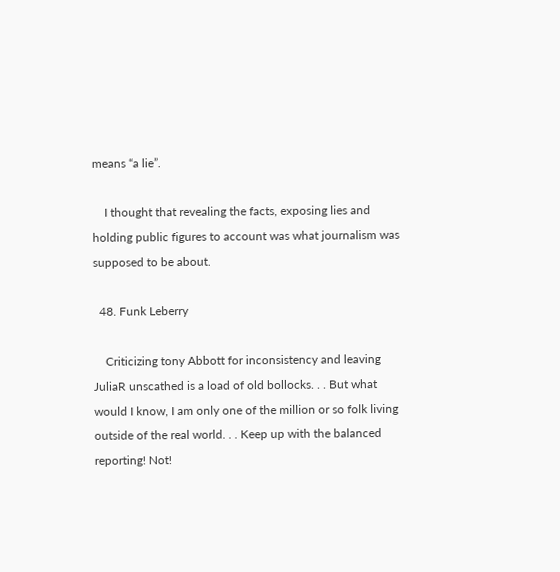means “a lie”.

    I thought that revealing the facts, exposing lies and holding public figures to account was what journalism was supposed to be about.

  48. Funk Leberry

    Criticizing tony Abbott for inconsistency and leaving JuliaR unscathed is a load of old bollocks. . . But what would I know, I am only one of the million or so folk living outside of the real world. . . Keep up with the balanced reporting! Not!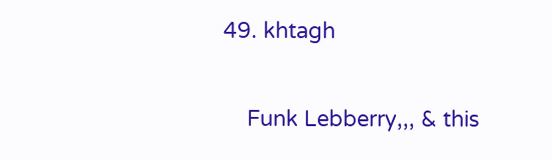49. khtagh

    Funk Lebberry,,, & this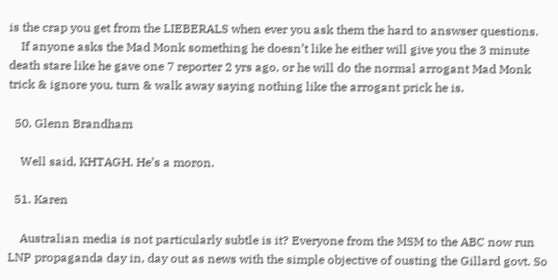is the crap you get from the LIEBERALS when ever you ask them the hard to answser questions.
    If anyone asks the Mad Monk something he doesn’t like he either will give you the 3 minute death stare like he gave one 7 reporter 2 yrs ago, or he will do the normal arrogant Mad Monk trick & ignore you, turn & walk away saying nothing like the arrogant prick he is.

  50. Glenn Brandham

    Well said, KHTAGH. He’s a moron.

  51. Karen

    Australian media is not particularly subtle is it? Everyone from the MSM to the ABC now run LNP propaganda day in, day out as news with the simple objective of ousting the Gillard govt. So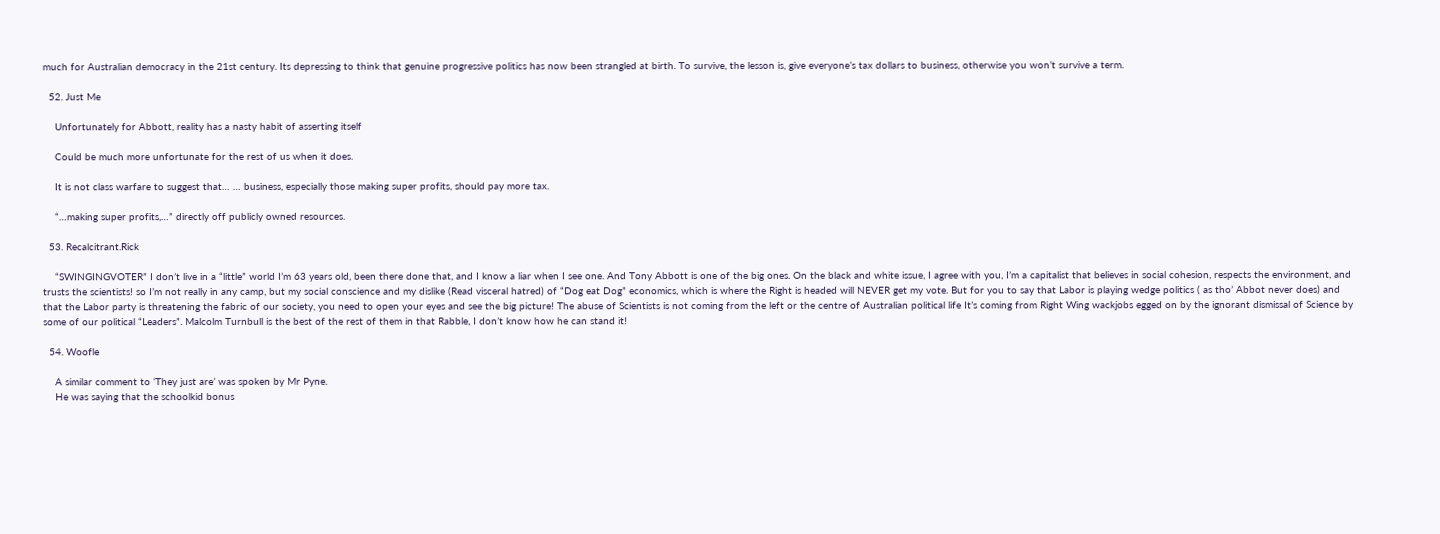much for Australian democracy in the 21st century. Its depressing to think that genuine progressive politics has now been strangled at birth. To survive, the lesson is, give everyone’s tax dollars to business, otherwise you won’t survive a term.

  52. Just Me

    Unfortunately for Abbott, reality has a nasty habit of asserting itself

    Could be much more unfortunate for the rest of us when it does.

    It is not class warfare to suggest that… … business, especially those making super profits, should pay more tax.

    “…making super profits,…” directly off publicly owned resources.

  53. Recalcitrant.Rick

    “SWINGINGVOTER” I don’t live in a “little” world I’m 63 years old, been there done that, and I know a liar when I see one. And Tony Abbott is one of the big ones. On the black and white issue, I agree with you, I’m a capitalist that believes in social cohesion, respects the environment, and trusts the scientists! so I’m not really in any camp, but my social conscience and my dislike (Read visceral hatred) of “Dog eat Dog” economics, which is where the Right is headed will NEVER get my vote. But for you to say that Labor is playing wedge politics ( as tho’ Abbot never does) and that the Labor party is threatening the fabric of our society, you need to open your eyes and see the big picture! The abuse of Scientists is not coming from the left or the centre of Australian political life It’s coming from Right Wing wackjobs egged on by the ignorant dismissal of Science by some of our political “Leaders”. Malcolm Turnbull is the best of the rest of them in that Rabble, I don’t know how he can stand it!

  54. Woofle

    A similar comment to ‘They just are’ was spoken by Mr Pyne.
    He was saying that the schoolkid bonus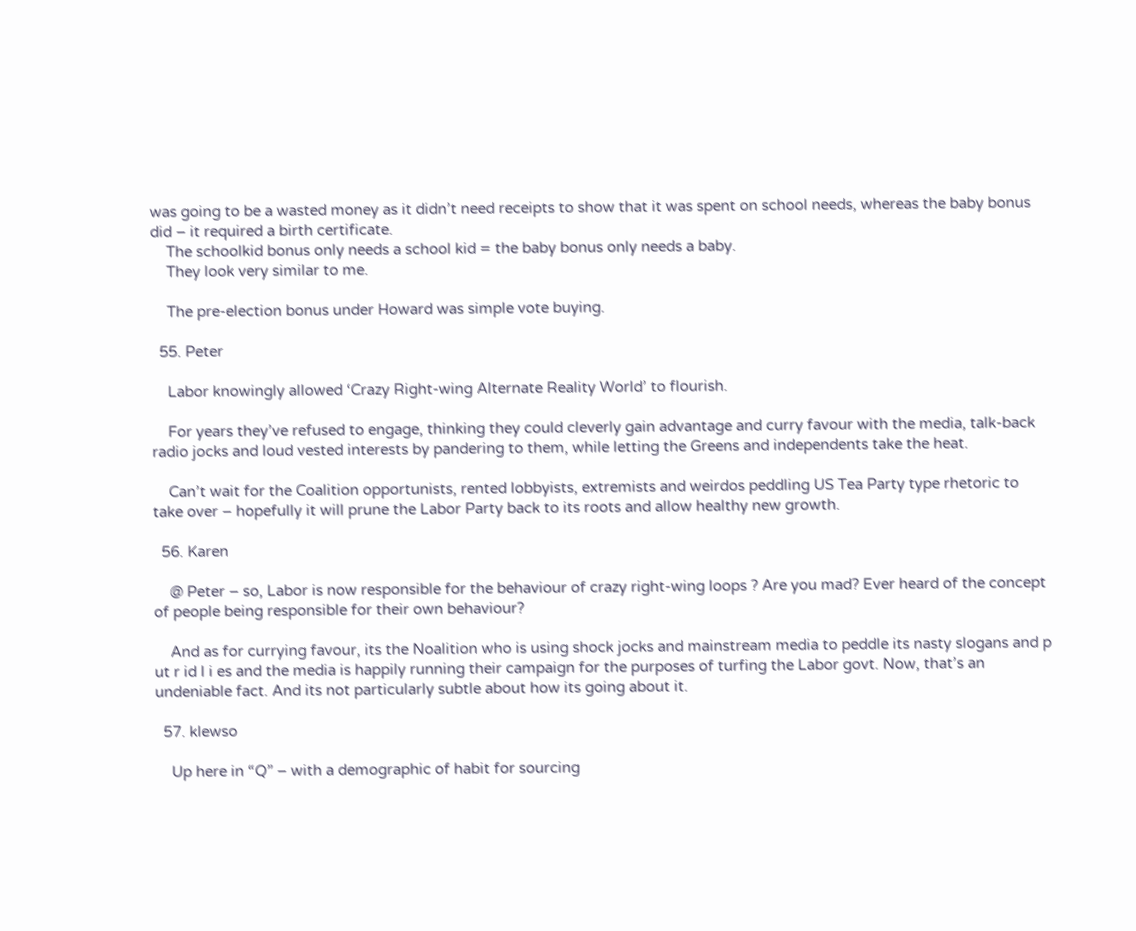was going to be a wasted money as it didn’t need receipts to show that it was spent on school needs, whereas the baby bonus did – it required a birth certificate.
    The schoolkid bonus only needs a school kid = the baby bonus only needs a baby.
    They look very similar to me.

    The pre-election bonus under Howard was simple vote buying.

  55. Peter

    Labor knowingly allowed ‘Crazy Right-wing Alternate Reality World’ to flourish.

    For years they’ve refused to engage, thinking they could cleverly gain advantage and curry favour with the media, talk-back radio jocks and loud vested interests by pandering to them, while letting the Greens and independents take the heat.

    Can’t wait for the Coalition opportunists, rented lobbyists, extremists and weirdos peddling US Tea Party type rhetoric to take over – hopefully it will prune the Labor Party back to its roots and allow healthy new growth.

  56. Karen

    @ Peter – so, Labor is now responsible for the behaviour of crazy right-wing loops ? Are you mad? Ever heard of the concept of people being responsible for their own behaviour?

    And as for currying favour, its the Noalition who is using shock jocks and mainstream media to peddle its nasty slogans and p ut r id l i es and the media is happily running their campaign for the purposes of turfing the Labor govt. Now, that’s an undeniable fact. And its not particularly subtle about how its going about it.

  57. klewso

    Up here in “Q” – with a demographic of habit for sourcing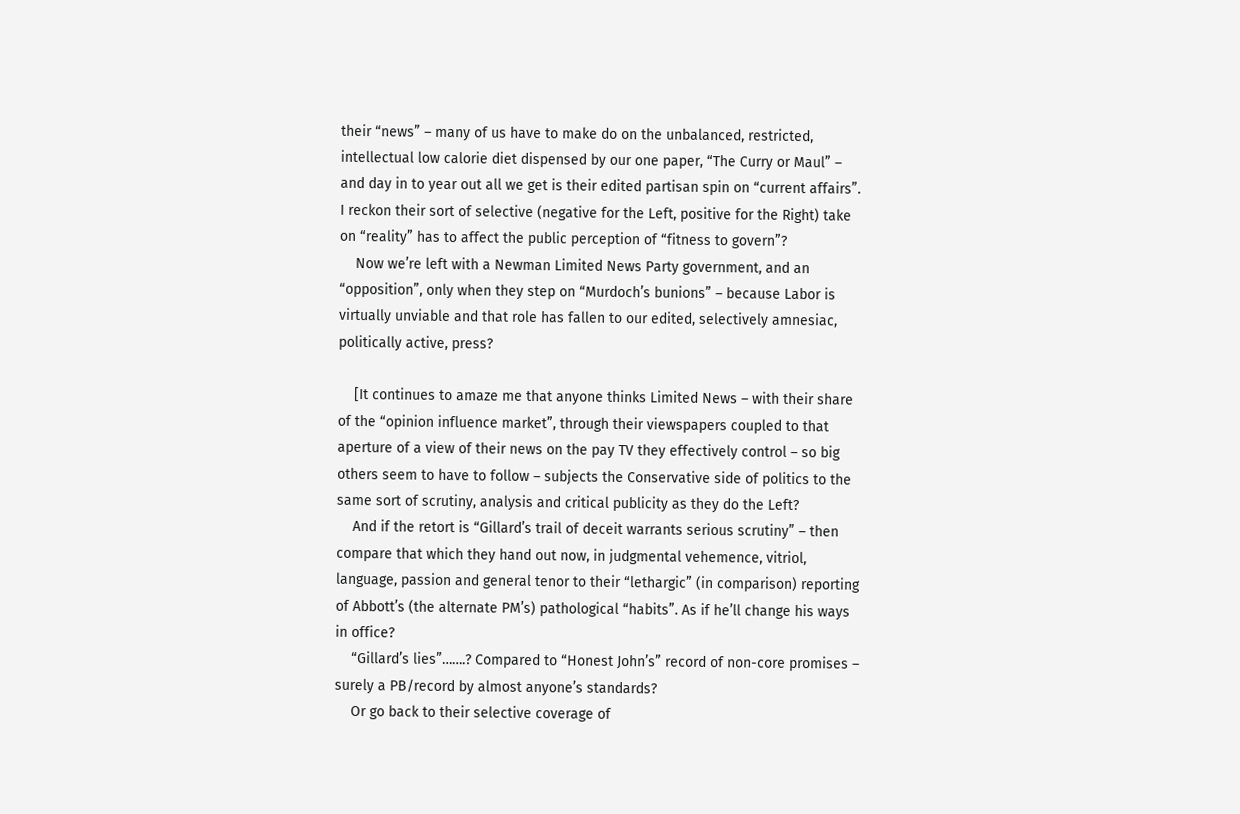their “news” – many of us have to make do on the unbalanced, restricted, intellectual low calorie diet dispensed by our one paper, “The Curry or Maul” – and day in to year out all we get is their edited partisan spin on “current affairs”. I reckon their sort of selective (negative for the Left, positive for the Right) take on “reality” has to affect the public perception of “fitness to govern”?
    Now we’re left with a Newman Limited News Party government, and an “opposition”, only when they step on “Murdoch’s bunions” – because Labor is virtually unviable and that role has fallen to our edited, selectively amnesiac, politically active, press?

    [It continues to amaze me that anyone thinks Limited News – with their share of the “opinion influence market”, through their viewspapers coupled to that aperture of a view of their news on the pay TV they effectively control – so big others seem to have to follow – subjects the Conservative side of politics to the same sort of scrutiny, analysis and critical publicity as they do the Left?
    And if the retort is “Gillard’s trail of deceit warrants serious scrutiny” – then compare that which they hand out now, in judgmental vehemence, vitriol, language, passion and general tenor to their “lethargic” (in comparison) reporting of Abbott’s (the alternate PM’s) pathological “habits”. As if he’ll change his ways in office?
    “Gillard’s lies”…….? Compared to “Honest John’s” record of non-core promises – surely a PB/record by almost anyone’s standards?
    Or go back to their selective coverage of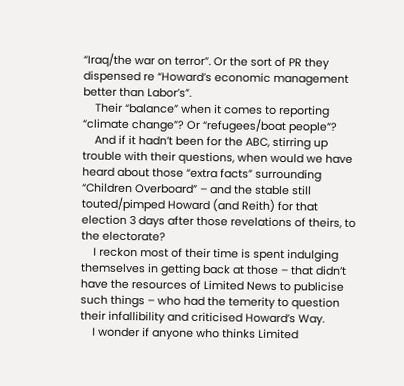“Iraq/the war on terror”. Or the sort of PR they dispensed re “Howard’s economic management better than Labor’s”.
    Their “balance” when it comes to reporting “climate change”? Or “refugees/boat people”?
    And if it hadn’t been for the ABC, stirring up trouble with their questions, when would we have heard about those “extra facts” surrounding “Children Overboard” – and the stable still touted/pimped Howard (and Reith) for that election 3 days after those revelations of theirs, to the electorate?
    I reckon most of their time is spent indulging themselves in getting back at those – that didn’t have the resources of Limited News to publicise such things – who had the temerity to question their infallibility and criticised Howard’s Way.
    I wonder if anyone who thinks Limited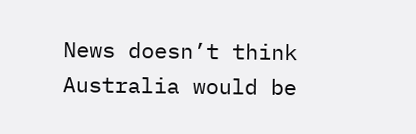News doesn’t think Australia would be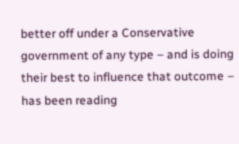better off under a Conservative government of any type – and is doing their best to influence that outcome – has been reading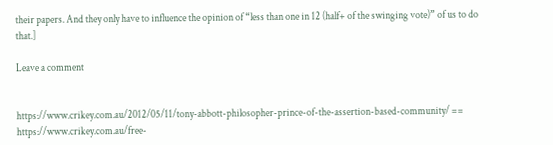their papers. And they only have to influence the opinion of “less than one in 12 (half+ of the swinging vote)” of us to do that.]

Leave a comment


https://www.crikey.com.au/2012/05/11/tony-abbott-philosopher-prince-of-the-assertion-based-community/ == https://www.crikey.com.au/free-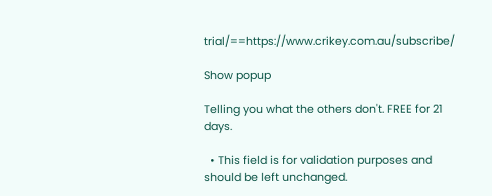trial/==https://www.crikey.com.au/subscribe/

Show popup

Telling you what the others don't. FREE for 21 days.

  • This field is for validation purposes and should be left unchanged.